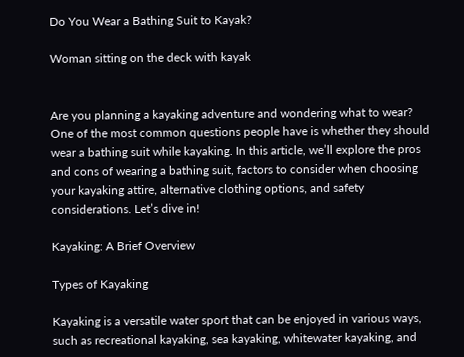Do You Wear a Bathing Suit to Kayak?

Woman sitting on the deck with kayak


Are you planning a kayaking adventure and wondering what to wear? One of the most common questions people have is whether they should wear a bathing suit while kayaking. In this article, we’ll explore the pros and cons of wearing a bathing suit, factors to consider when choosing your kayaking attire, alternative clothing options, and safety considerations. Let’s dive in!

Kayaking: A Brief Overview

Types of Kayaking

Kayaking is a versatile water sport that can be enjoyed in various ways, such as recreational kayaking, sea kayaking, whitewater kayaking, and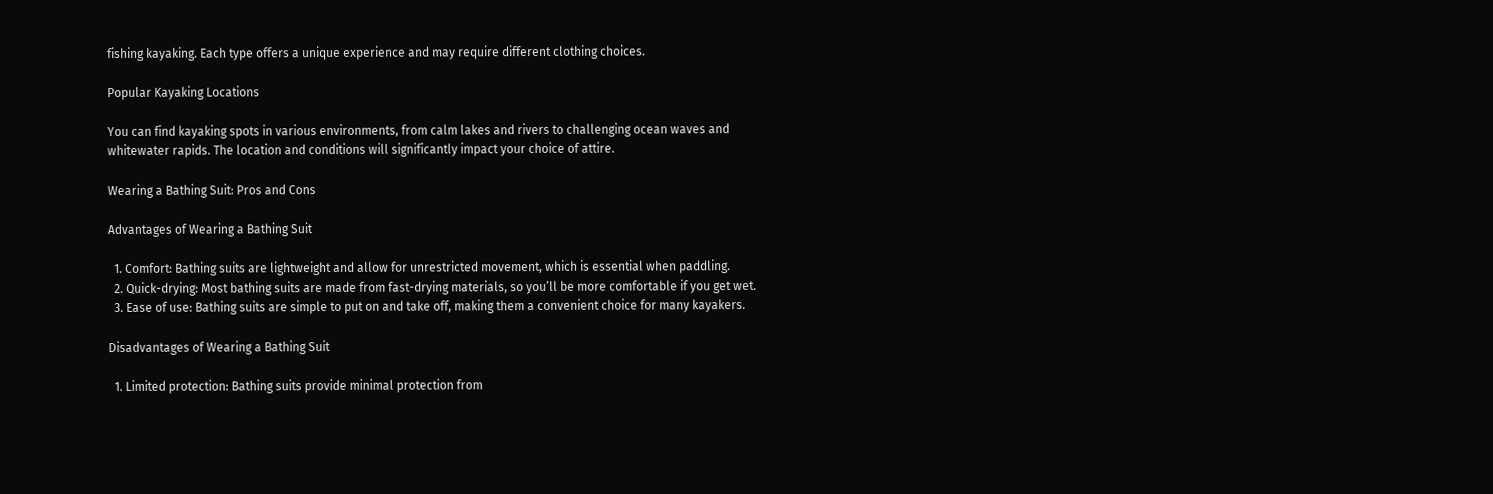fishing kayaking. Each type offers a unique experience and may require different clothing choices.

Popular Kayaking Locations

You can find kayaking spots in various environments, from calm lakes and rivers to challenging ocean waves and whitewater rapids. The location and conditions will significantly impact your choice of attire.

Wearing a Bathing Suit: Pros and Cons

Advantages of Wearing a Bathing Suit

  1. Comfort: Bathing suits are lightweight and allow for unrestricted movement, which is essential when paddling.
  2. Quick-drying: Most bathing suits are made from fast-drying materials, so you’ll be more comfortable if you get wet.
  3. Ease of use: Bathing suits are simple to put on and take off, making them a convenient choice for many kayakers.

Disadvantages of Wearing a Bathing Suit

  1. Limited protection: Bathing suits provide minimal protection from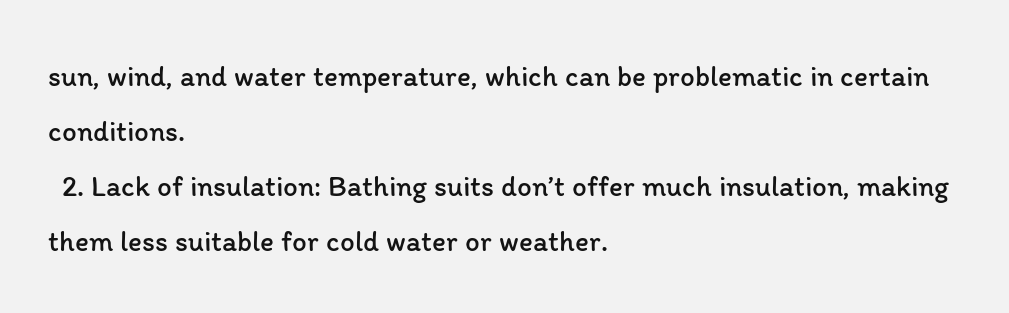sun, wind, and water temperature, which can be problematic in certain conditions.
  2. Lack of insulation: Bathing suits don’t offer much insulation, making them less suitable for cold water or weather.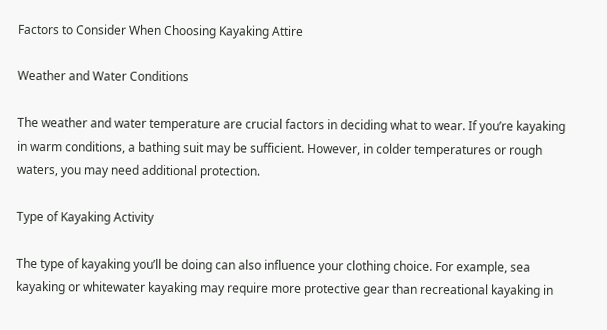Factors to Consider When Choosing Kayaking Attire

Weather and Water Conditions

The weather and water temperature are crucial factors in deciding what to wear. If you’re kayaking in warm conditions, a bathing suit may be sufficient. However, in colder temperatures or rough waters, you may need additional protection.

Type of Kayaking Activity

The type of kayaking you’ll be doing can also influence your clothing choice. For example, sea kayaking or whitewater kayaking may require more protective gear than recreational kayaking in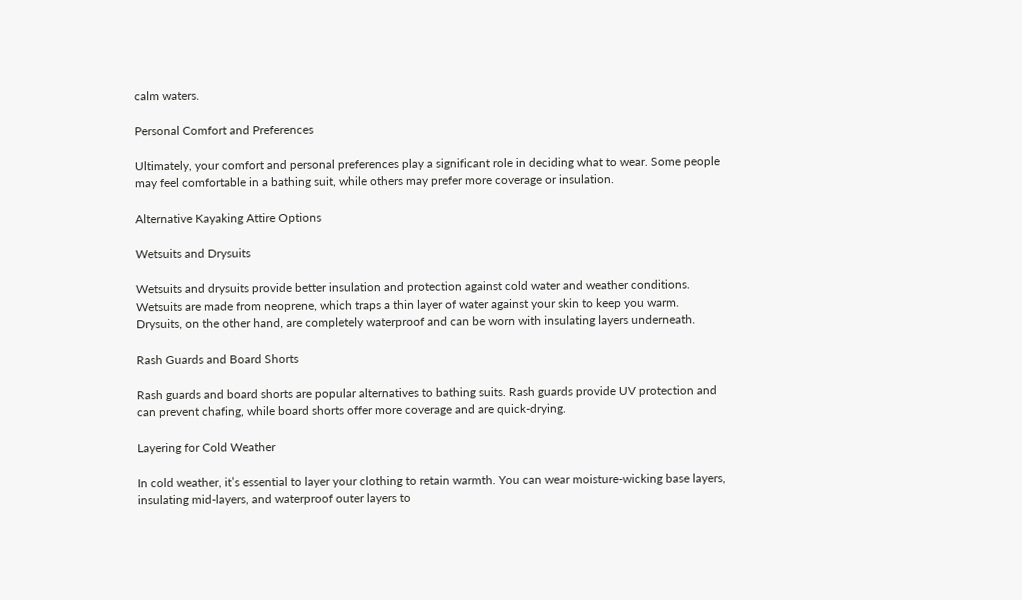calm waters.

Personal Comfort and Preferences

Ultimately, your comfort and personal preferences play a significant role in deciding what to wear. Some people may feel comfortable in a bathing suit, while others may prefer more coverage or insulation.

Alternative Kayaking Attire Options

Wetsuits and Drysuits

Wetsuits and drysuits provide better insulation and protection against cold water and weather conditions. Wetsuits are made from neoprene, which traps a thin layer of water against your skin to keep you warm. Drysuits, on the other hand, are completely waterproof and can be worn with insulating layers underneath.

Rash Guards and Board Shorts

Rash guards and board shorts are popular alternatives to bathing suits. Rash guards provide UV protection and can prevent chafing, while board shorts offer more coverage and are quick-drying.

Layering for Cold Weather

In cold weather, it’s essential to layer your clothing to retain warmth. You can wear moisture-wicking base layers, insulating mid-layers, and waterproof outer layers to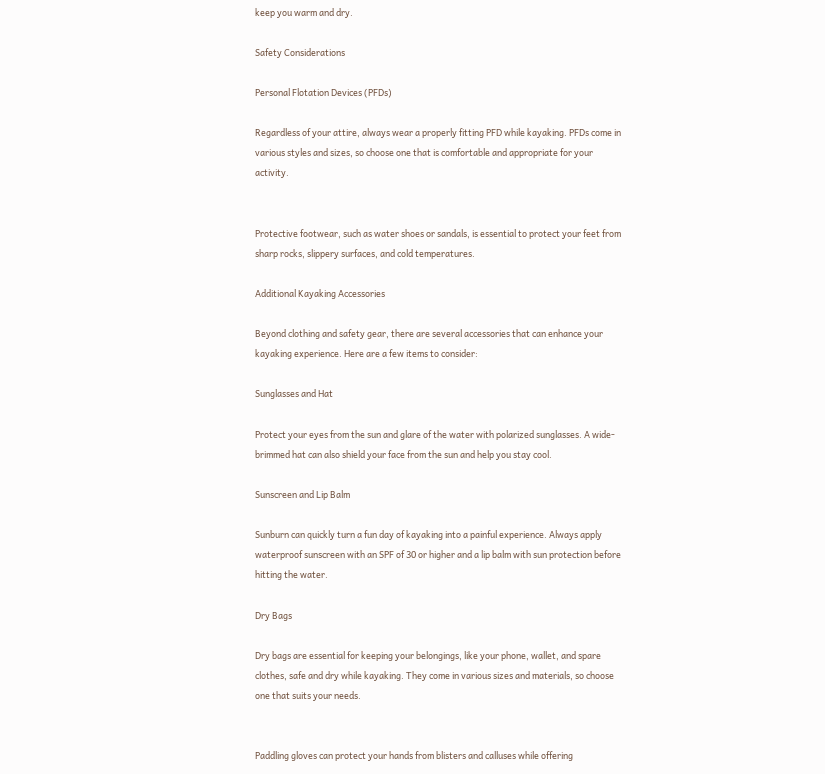keep you warm and dry.

Safety Considerations

Personal Flotation Devices (PFDs)

Regardless of your attire, always wear a properly fitting PFD while kayaking. PFDs come in various styles and sizes, so choose one that is comfortable and appropriate for your activity.


Protective footwear, such as water shoes or sandals, is essential to protect your feet from sharp rocks, slippery surfaces, and cold temperatures.

Additional Kayaking Accessories

Beyond clothing and safety gear, there are several accessories that can enhance your kayaking experience. Here are a few items to consider:

Sunglasses and Hat

Protect your eyes from the sun and glare of the water with polarized sunglasses. A wide-brimmed hat can also shield your face from the sun and help you stay cool.

Sunscreen and Lip Balm

Sunburn can quickly turn a fun day of kayaking into a painful experience. Always apply waterproof sunscreen with an SPF of 30 or higher and a lip balm with sun protection before hitting the water.

Dry Bags

Dry bags are essential for keeping your belongings, like your phone, wallet, and spare clothes, safe and dry while kayaking. They come in various sizes and materials, so choose one that suits your needs.


Paddling gloves can protect your hands from blisters and calluses while offering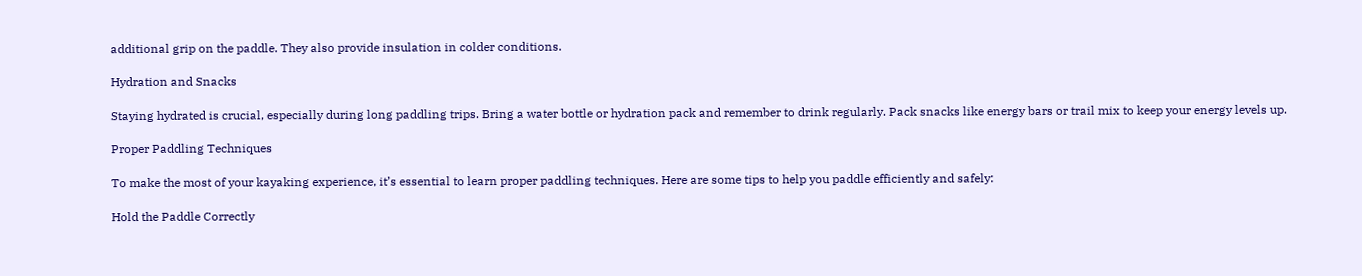additional grip on the paddle. They also provide insulation in colder conditions.

Hydration and Snacks

Staying hydrated is crucial, especially during long paddling trips. Bring a water bottle or hydration pack and remember to drink regularly. Pack snacks like energy bars or trail mix to keep your energy levels up.

Proper Paddling Techniques

To make the most of your kayaking experience, it’s essential to learn proper paddling techniques. Here are some tips to help you paddle efficiently and safely:

Hold the Paddle Correctly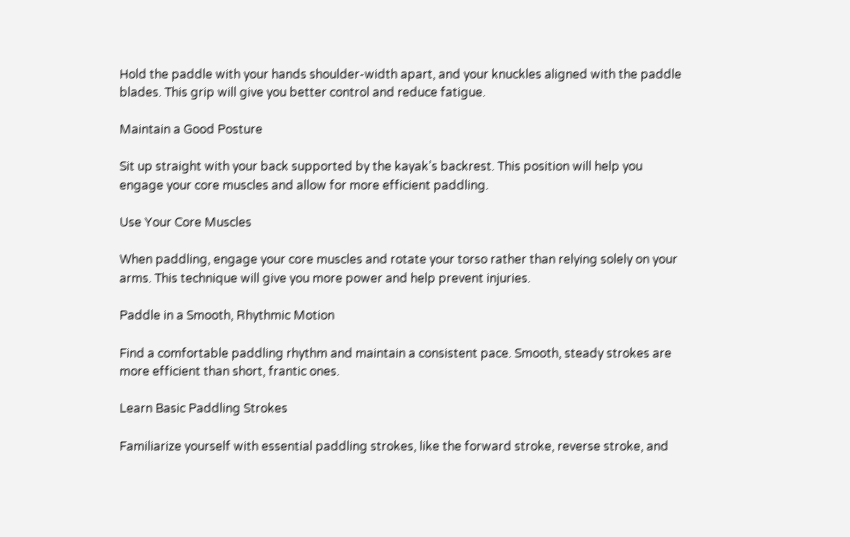Hold the paddle with your hands shoulder-width apart, and your knuckles aligned with the paddle blades. This grip will give you better control and reduce fatigue.

Maintain a Good Posture

Sit up straight with your back supported by the kayak’s backrest. This position will help you engage your core muscles and allow for more efficient paddling.

Use Your Core Muscles

When paddling, engage your core muscles and rotate your torso rather than relying solely on your arms. This technique will give you more power and help prevent injuries.

Paddle in a Smooth, Rhythmic Motion

Find a comfortable paddling rhythm and maintain a consistent pace. Smooth, steady strokes are more efficient than short, frantic ones.

Learn Basic Paddling Strokes

Familiarize yourself with essential paddling strokes, like the forward stroke, reverse stroke, and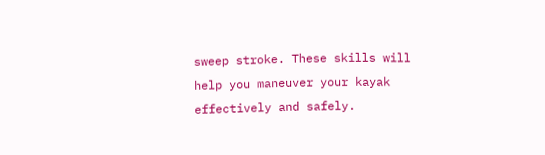sweep stroke. These skills will help you maneuver your kayak effectively and safely.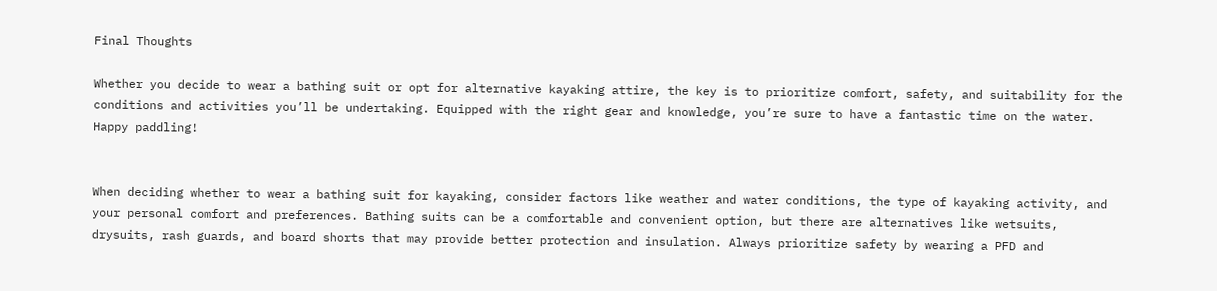Final Thoughts

Whether you decide to wear a bathing suit or opt for alternative kayaking attire, the key is to prioritize comfort, safety, and suitability for the conditions and activities you’ll be undertaking. Equipped with the right gear and knowledge, you’re sure to have a fantastic time on the water. Happy paddling!


When deciding whether to wear a bathing suit for kayaking, consider factors like weather and water conditions, the type of kayaking activity, and your personal comfort and preferences. Bathing suits can be a comfortable and convenient option, but there are alternatives like wetsuits, drysuits, rash guards, and board shorts that may provide better protection and insulation. Always prioritize safety by wearing a PFD and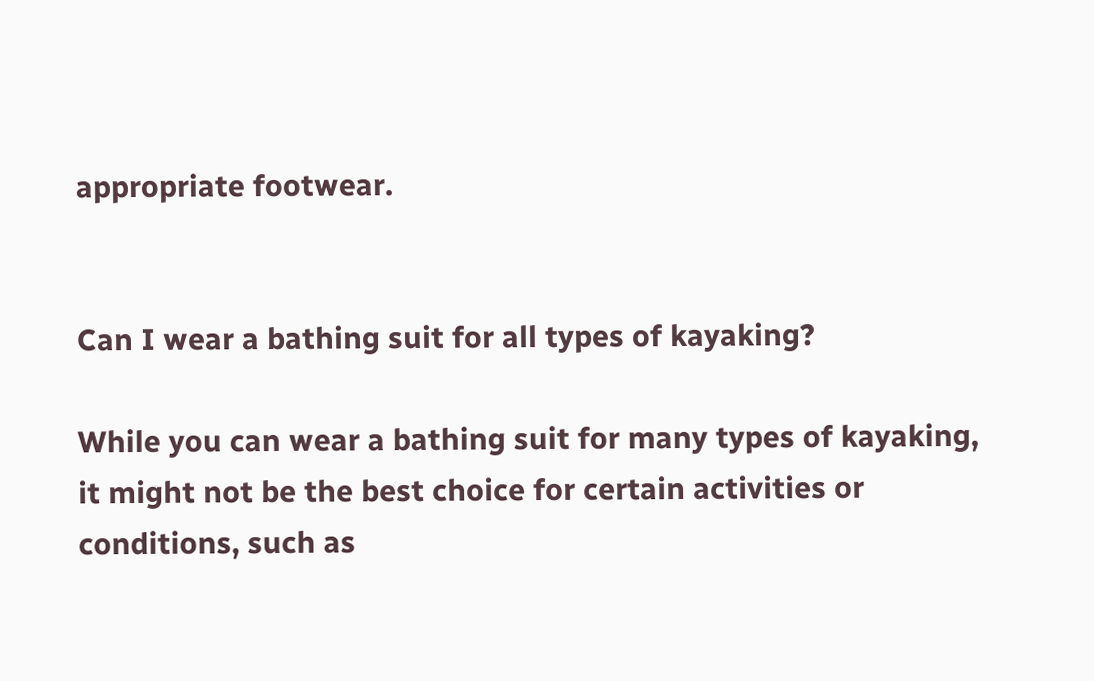appropriate footwear.


Can I wear a bathing suit for all types of kayaking?

While you can wear a bathing suit for many types of kayaking, it might not be the best choice for certain activities or conditions, such as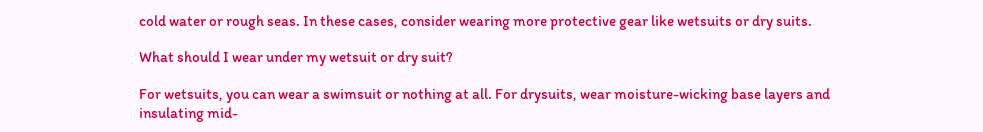cold water or rough seas. In these cases, consider wearing more protective gear like wetsuits or dry suits.

What should I wear under my wetsuit or dry suit?

For wetsuits, you can wear a swimsuit or nothing at all. For drysuits, wear moisture-wicking base layers and insulating mid-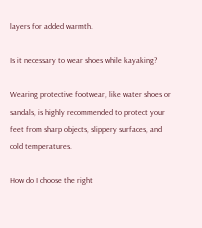layers for added warmth.

Is it necessary to wear shoes while kayaking?

Wearing protective footwear, like water shoes or sandals, is highly recommended to protect your feet from sharp objects, slippery surfaces, and cold temperatures.

How do I choose the right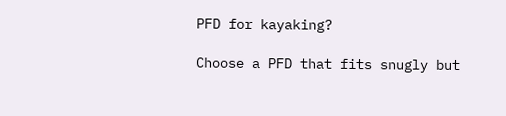PFD for kayaking?

Choose a PFD that fits snugly but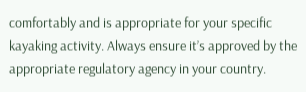comfortably and is appropriate for your specific kayaking activity. Always ensure it’s approved by the appropriate regulatory agency in your country.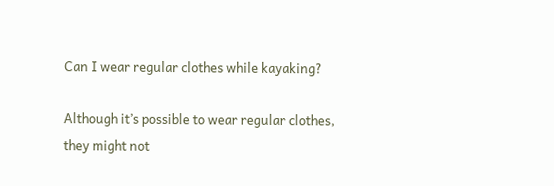Can I wear regular clothes while kayaking?

Although it’s possible to wear regular clothes, they might not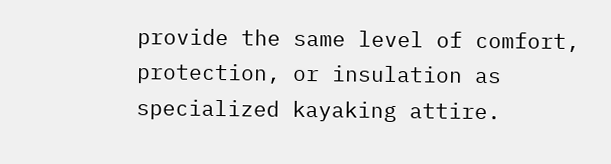provide the same level of comfort, protection, or insulation as specialized kayaking attire.